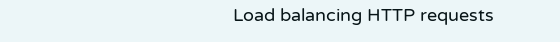Load balancing HTTP requests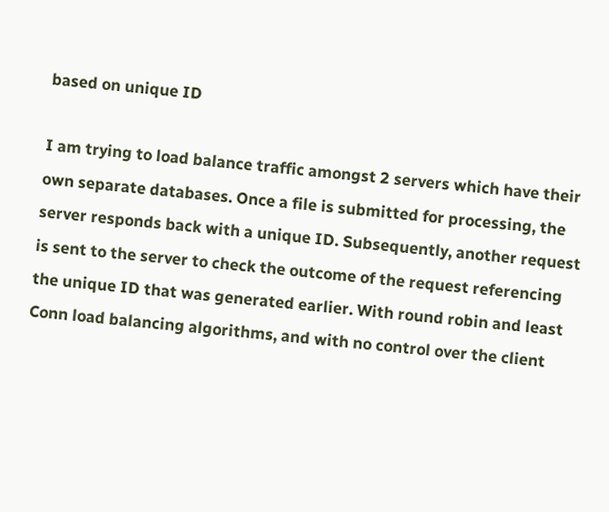based on unique ID

I am trying to load balance traffic amongst 2 servers which have their own separate databases. Once a file is submitted for processing, the server responds back with a unique ID. Subsequently, another request is sent to the server to check the outcome of the request referencing the unique ID that was generated earlier. With round robin and least Conn load balancing algorithms, and with no control over the client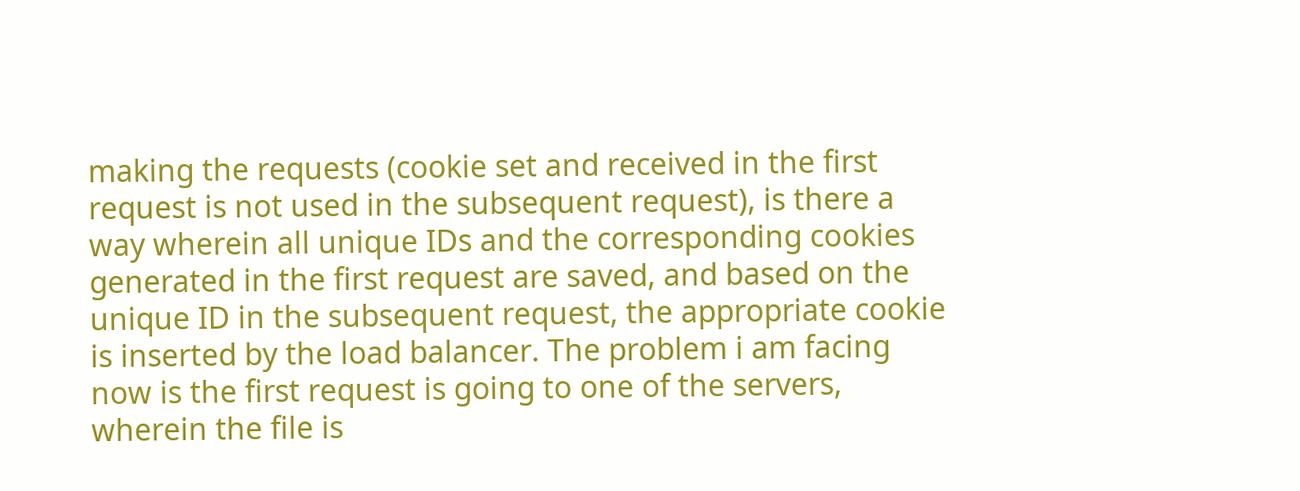making the requests (cookie set and received in the first request is not used in the subsequent request), is there a way wherein all unique IDs and the corresponding cookies generated in the first request are saved, and based on the unique ID in the subsequent request, the appropriate cookie is inserted by the load balancer. The problem i am facing now is the first request is going to one of the servers, wherein the file is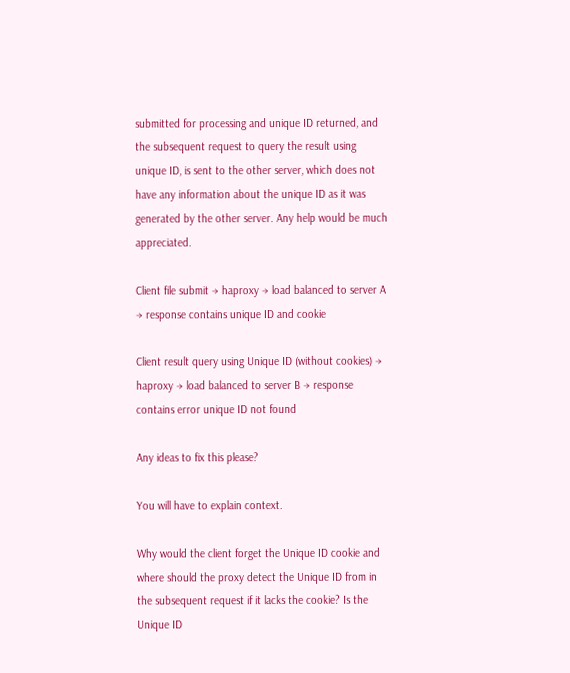submitted for processing and unique ID returned, and the subsequent request to query the result using unique ID, is sent to the other server, which does not have any information about the unique ID as it was generated by the other server. Any help would be much appreciated.

Client file submit → haproxy → load balanced to server A → response contains unique ID and cookie

Client result query using Unique ID (without cookies) → haproxy → load balanced to server B → response contains error unique ID not found

Any ideas to fix this please?

You will have to explain context.

Why would the client forget the Unique ID cookie and where should the proxy detect the Unique ID from in the subsequent request if it lacks the cookie? Is the Unique ID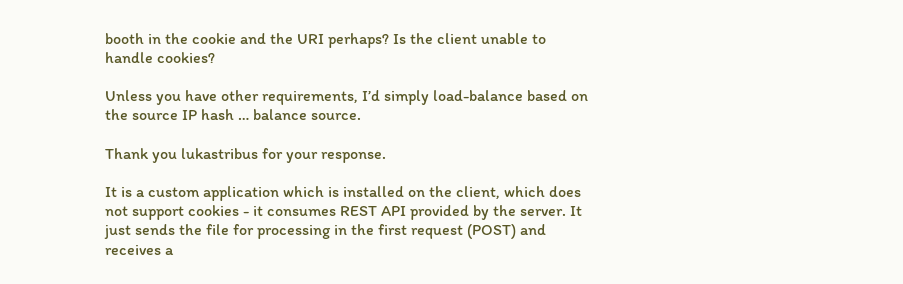booth in the cookie and the URI perhaps? Is the client unable to handle cookies?

Unless you have other requirements, I’d simply load-balance based on the source IP hash … balance source.

Thank you lukastribus for your response.

It is a custom application which is installed on the client, which does not support cookies - it consumes REST API provided by the server. It just sends the file for processing in the first request (POST) and receives a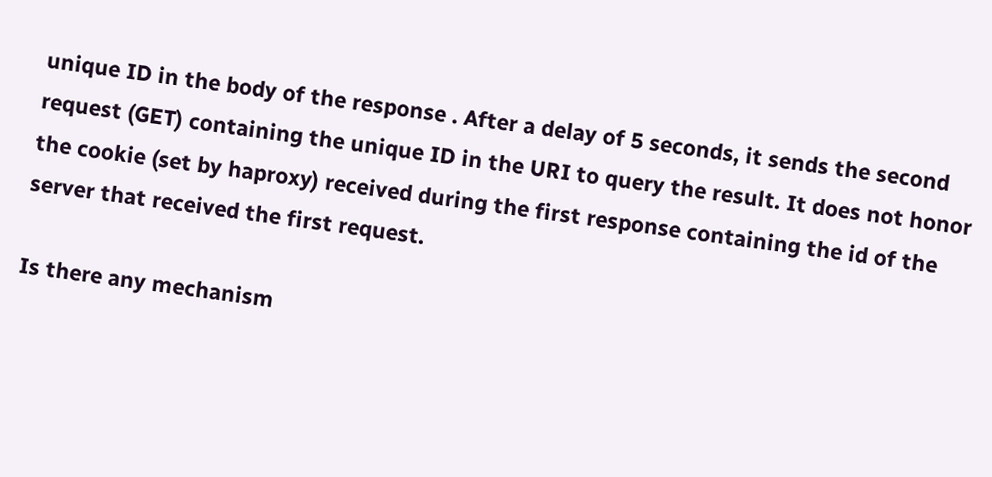unique ID in the body of the response . After a delay of 5 seconds, it sends the second request (GET) containing the unique ID in the URI to query the result. It does not honor the cookie (set by haproxy) received during the first response containing the id of the server that received the first request.

Is there any mechanism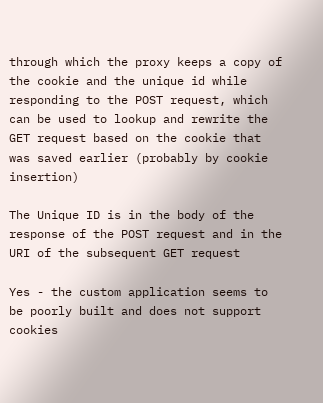through which the proxy keeps a copy of the cookie and the unique id while responding to the POST request, which can be used to lookup and rewrite the GET request based on the cookie that was saved earlier (probably by cookie insertion)

The Unique ID is in the body of the response of the POST request and in the URI of the subsequent GET request

Yes - the custom application seems to be poorly built and does not support cookies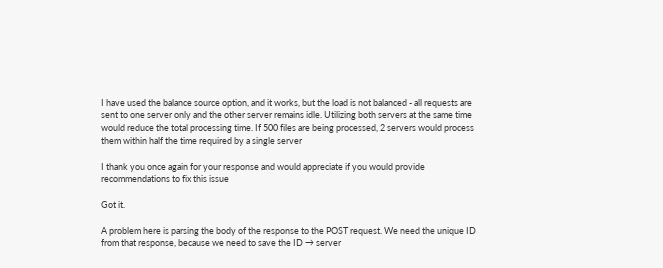I have used the balance source option, and it works, but the load is not balanced - all requests are sent to one server only and the other server remains idle. Utilizing both servers at the same time would reduce the total processing time. If 500 files are being processed, 2 servers would process them within half the time required by a single server

I thank you once again for your response and would appreciate if you would provide recommendations to fix this issue

Got it.

A problem here is parsing the body of the response to the POST request. We need the unique ID from that response, because we need to save the ID → server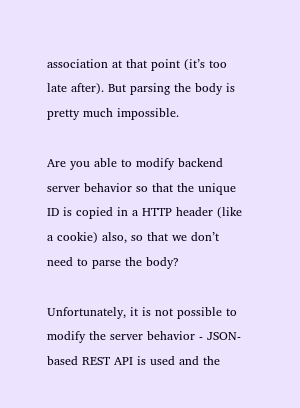association at that point (it’s too late after). But parsing the body is pretty much impossible.

Are you able to modify backend server behavior so that the unique ID is copied in a HTTP header (like a cookie) also, so that we don’t need to parse the body?

Unfortunately, it is not possible to modify the server behavior - JSON-based REST API is used and the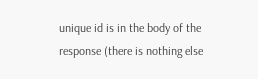unique id is in the body of the response (there is nothing else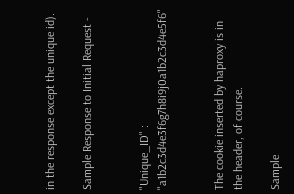in the response except the unique id).

Sample Response to Initial Request -


"Unique_ID" : "a1b2c3d4e3f6g7h8i9j0a1b2c3d4e5f6"


The cookie inserted by haproxy is in the header, of course.

Sample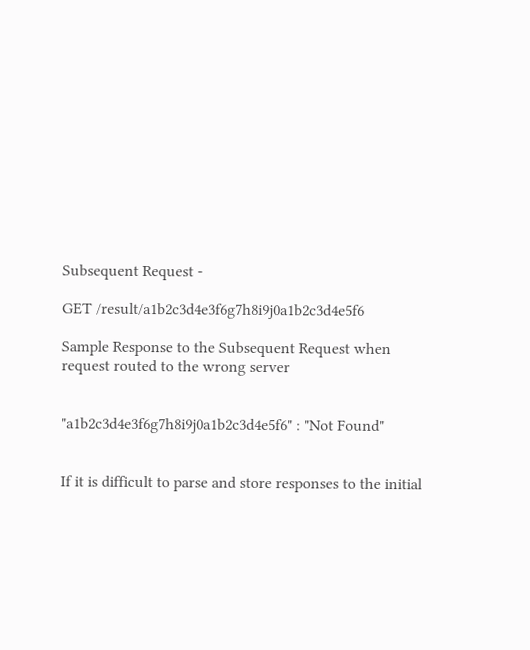Subsequent Request -

GET /result/a1b2c3d4e3f6g7h8i9j0a1b2c3d4e5f6

Sample Response to the Subsequent Request when request routed to the wrong server


"a1b2c3d4e3f6g7h8i9j0a1b2c3d4e5f6" : "Not Found"


If it is difficult to parse and store responses to the initial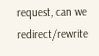request, can we redirect/rewrite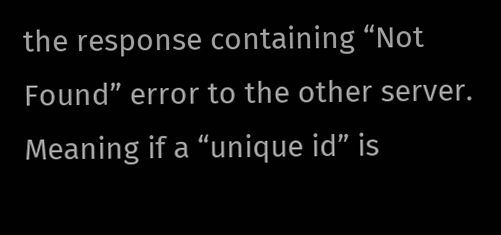the response containing “Not Found” error to the other server. Meaning if a “unique id” is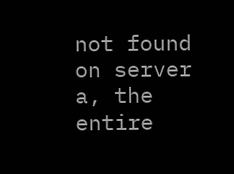not found on server a, the entire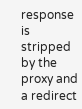response is stripped by the proxy and a redirect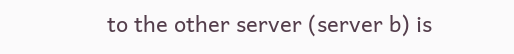to the other server (server b) is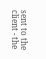sent to the client - the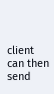client can then send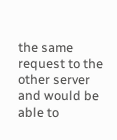the same request to the other server and would be able to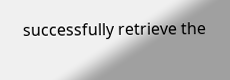successfully retrieve the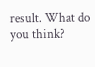result. What do you think?